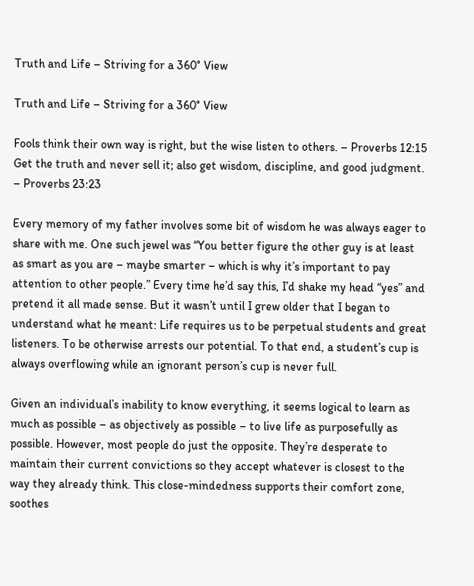Truth and Life – Striving for a 360° View

Truth and Life – Striving for a 360° View

Fools think their own way is right, but the wise listen to others. – Proverbs 12:15
Get the truth and never sell it; also get wisdom, discipline, and good judgment. – Proverbs 23:23

Every memory of my father involves some bit of wisdom he was always eager to share with me. One such jewel was “You better figure the other guy is at least as smart as you are – maybe smarter – which is why it’s important to pay attention to other people.” Every time he’d say this, I’d shake my head “yes” and pretend it all made sense. But it wasn’t until I grew older that I began to understand what he meant: Life requires us to be perpetual students and great listeners. To be otherwise arrests our potential. To that end, a student’s cup is always overflowing while an ignorant person’s cup is never full.

Given an individual’s inability to know everything, it seems logical to learn as much as possible – as objectively as possible – to live life as purposefully as possible. However, most people do just the opposite. They’re desperate to maintain their current convictions so they accept whatever is closest to the way they already think. This close-mindedness supports their comfort zone, soothes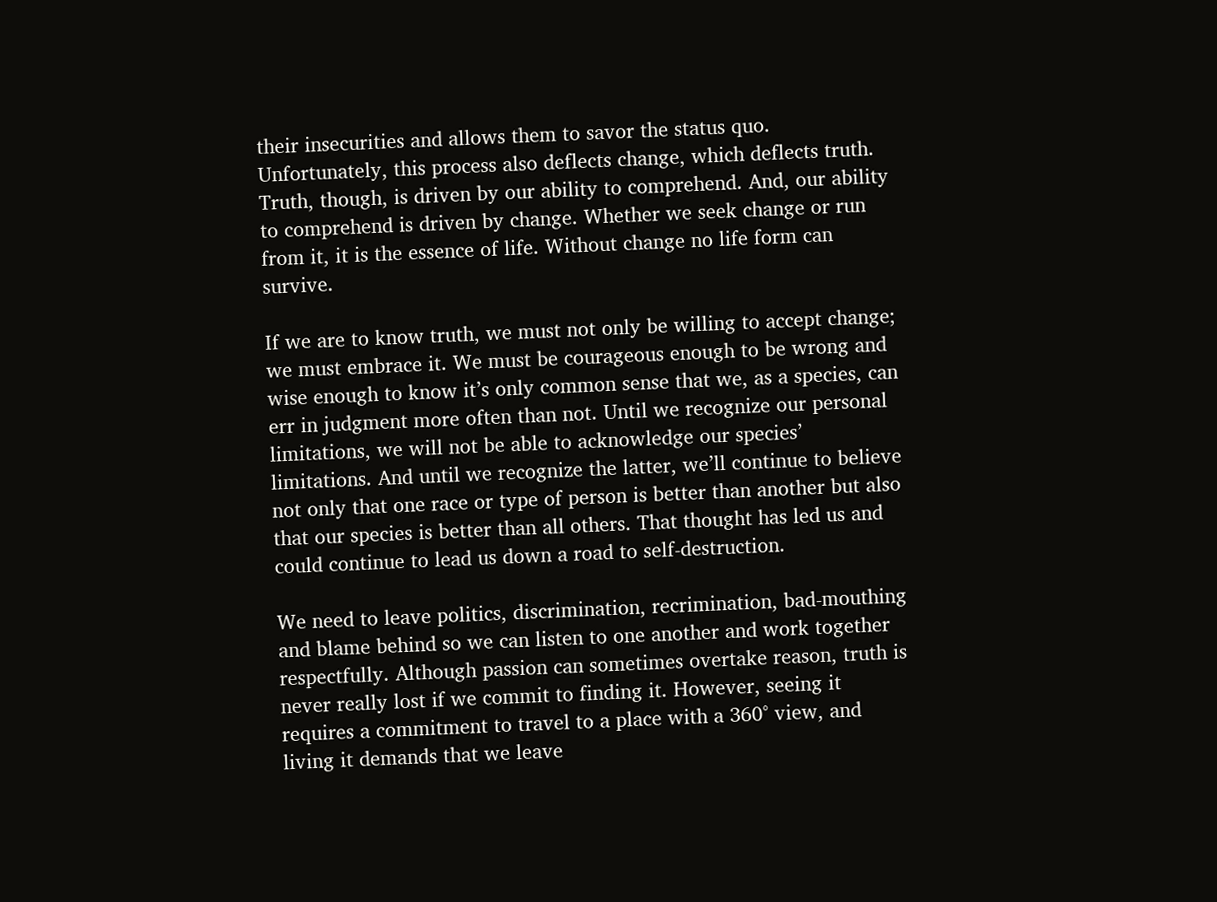their insecurities and allows them to savor the status quo. Unfortunately, this process also deflects change, which deflects truth. Truth, though, is driven by our ability to comprehend. And, our ability to comprehend is driven by change. Whether we seek change or run from it, it is the essence of life. Without change no life form can survive.

If we are to know truth, we must not only be willing to accept change; we must embrace it. We must be courageous enough to be wrong and wise enough to know it’s only common sense that we, as a species, can err in judgment more often than not. Until we recognize our personal limitations, we will not be able to acknowledge our species’ limitations. And until we recognize the latter, we’ll continue to believe not only that one race or type of person is better than another but also that our species is better than all others. That thought has led us and could continue to lead us down a road to self-destruction.

We need to leave politics, discrimination, recrimination, bad-mouthing and blame behind so we can listen to one another and work together respectfully. Although passion can sometimes overtake reason, truth is never really lost if we commit to finding it. However, seeing it requires a commitment to travel to a place with a 360° view, and living it demands that we leave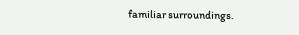familiar surroundings.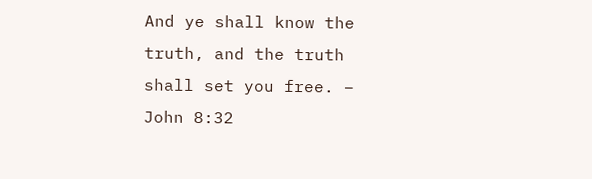And ye shall know the truth, and the truth shall set you free. – John 8:32